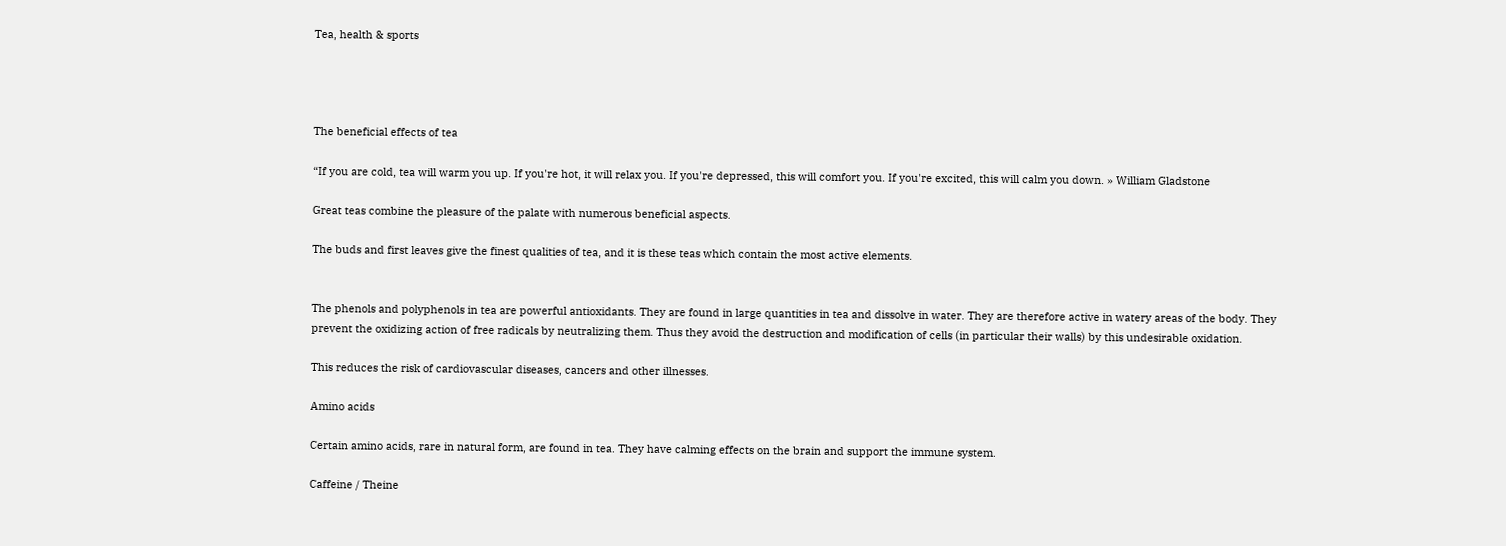Tea, health & sports




The beneficial effects of tea

“If you are cold, tea will warm you up. If you're hot, it will relax you. If you're depressed, this will comfort you. If you're excited, this will calm you down. » William Gladstone

Great teas combine the pleasure of the palate with numerous beneficial aspects.

The buds and first leaves give the finest qualities of tea, and it is these teas which contain the most active elements.


The phenols and polyphenols in tea are powerful antioxidants. They are found in large quantities in tea and dissolve in water. They are therefore active in watery areas of the body. They prevent the oxidizing action of free radicals by neutralizing them. Thus they avoid the destruction and modification of cells (in particular their walls) by this undesirable oxidation.

This reduces the risk of cardiovascular diseases, cancers and other illnesses.

Amino acids

Certain amino acids, rare in natural form, are found in tea. They have calming effects on the brain and support the immune system.

Caffeine / Theine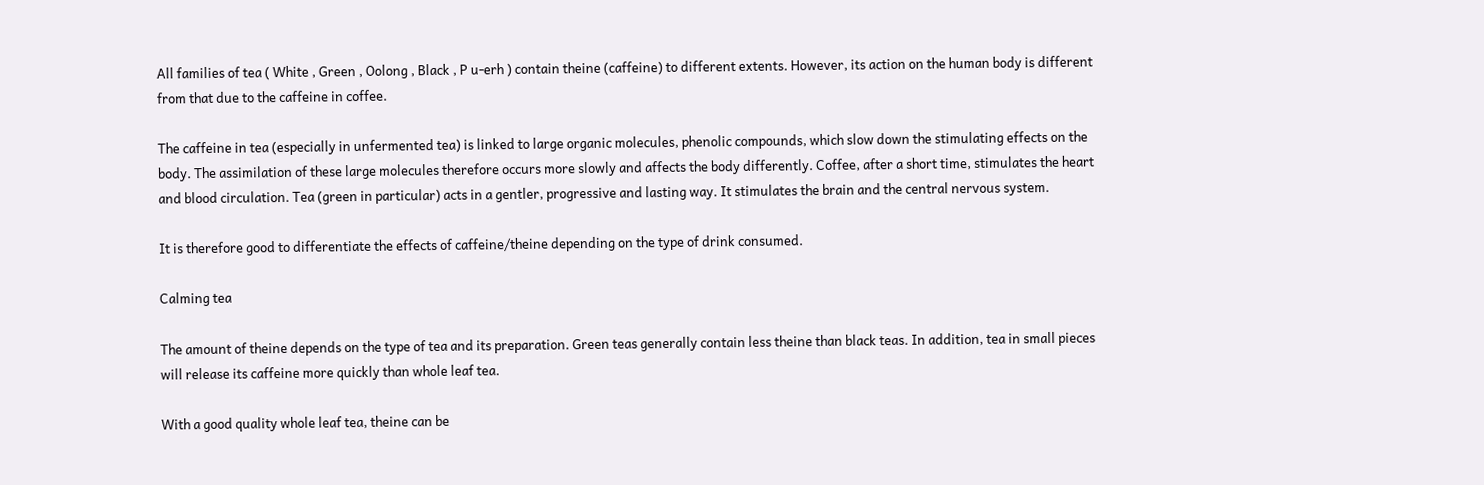All families of tea ( White , Green , Oolong , Black , P u-erh ) contain theine (caffeine) to different extents. However, its action on the human body is different from that due to the caffeine in coffee.

The caffeine in tea (especially in unfermented tea) is linked to large organic molecules, phenolic compounds, which slow down the stimulating effects on the body. The assimilation of these large molecules therefore occurs more slowly and affects the body differently. Coffee, after a short time, stimulates the heart and blood circulation. Tea (green in particular) acts in a gentler, progressive and lasting way. It stimulates the brain and the central nervous system.

It is therefore good to differentiate the effects of caffeine/theine depending on the type of drink consumed.

Calming tea

The amount of theine depends on the type of tea and its preparation. Green teas generally contain less theine than black teas. In addition, tea in small pieces will release its caffeine more quickly than whole leaf tea.

With a good quality whole leaf tea, theine can be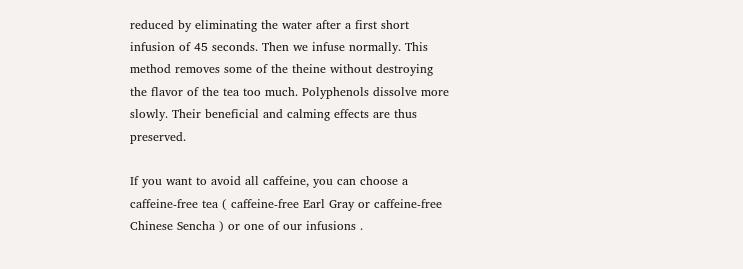reduced by eliminating the water after a first short infusion of 45 seconds. Then we infuse normally. This method removes some of the theine without destroying the flavor of the tea too much. Polyphenols dissolve more slowly. Their beneficial and calming effects are thus preserved.

If you want to avoid all caffeine, you can choose a caffeine-free tea ( caffeine-free Earl Gray or caffeine-free Chinese Sencha ) or one of our infusions .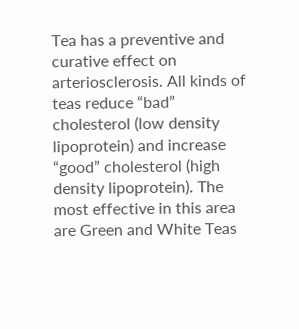Tea has a preventive and curative effect on arteriosclerosis. All kinds of teas reduce “bad” cholesterol (low density lipoprotein) and increase “good” cholesterol (high density lipoprotein). The most effective in this area are Green and White Teas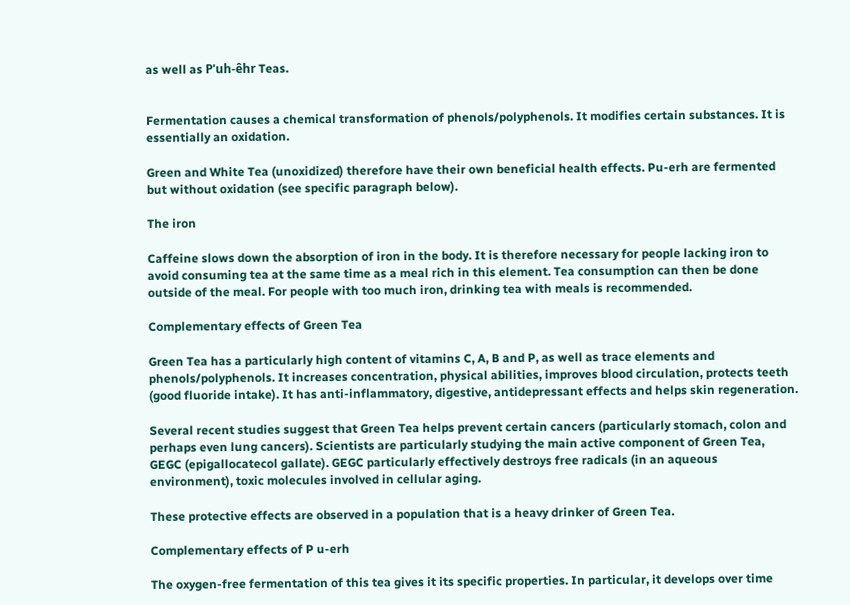as well as P'uh-êhr Teas.


Fermentation causes a chemical transformation of phenols/polyphenols. It modifies certain substances. It is essentially an oxidation.

Green and White Tea (unoxidized) therefore have their own beneficial health effects. Pu-erh are fermented but without oxidation (see specific paragraph below).

The iron

Caffeine slows down the absorption of iron in the body. It is therefore necessary for people lacking iron to avoid consuming tea at the same time as a meal rich in this element. Tea consumption can then be done outside of the meal. For people with too much iron, drinking tea with meals is recommended.

Complementary effects of Green Tea

Green Tea has a particularly high content of vitamins C, A, B and P, as well as trace elements and phenols/polyphenols. It increases concentration, physical abilities, improves blood circulation, protects teeth (good fluoride intake). It has anti-inflammatory, digestive, antidepressant effects and helps skin regeneration.

Several recent studies suggest that Green Tea helps prevent certain cancers (particularly stomach, colon and perhaps even lung cancers). Scientists are particularly studying the main active component of Green Tea, GEGC (epigallocatecol gallate). GEGC particularly effectively destroys free radicals (in an aqueous environment), toxic molecules involved in cellular aging.

These protective effects are observed in a population that is a heavy drinker of Green Tea.

Complementary effects of P u-erh

The oxygen-free fermentation of this tea gives it its specific properties. In particular, it develops over time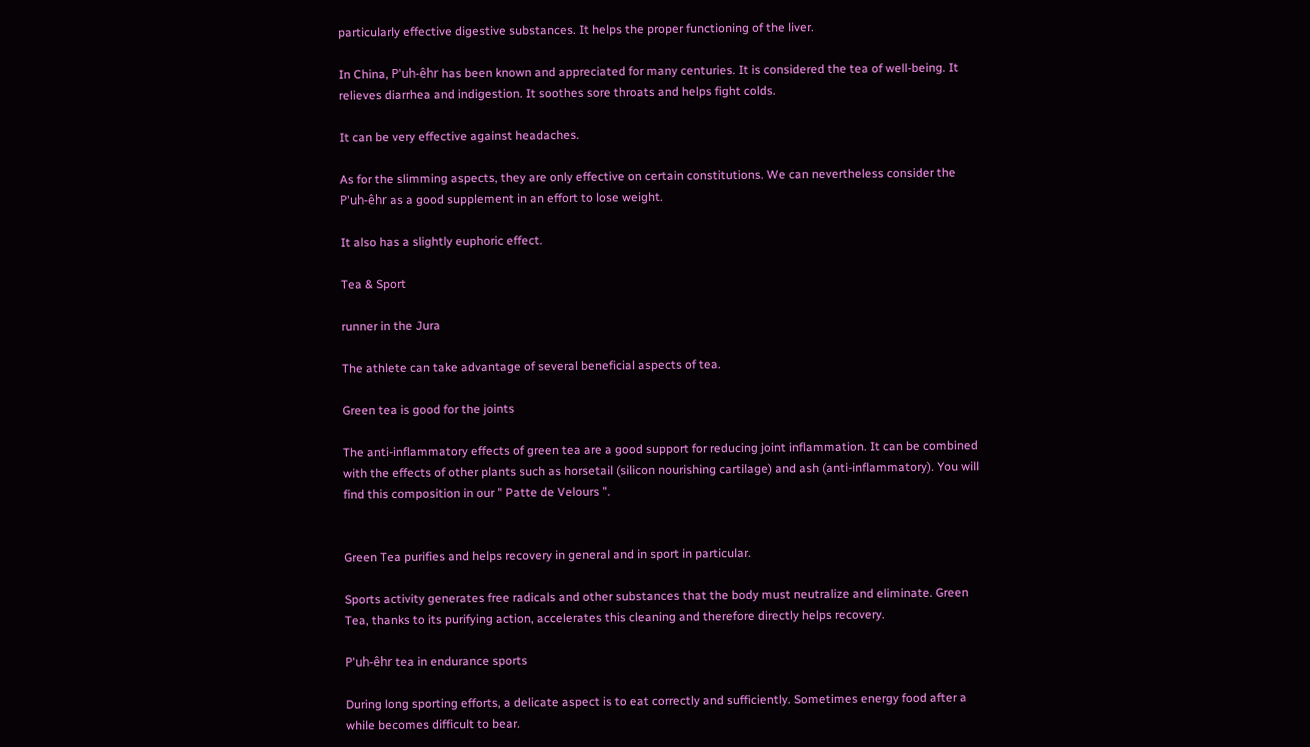particularly effective digestive substances. It helps the proper functioning of the liver.

In China, P'uh-êhr has been known and appreciated for many centuries. It is considered the tea of well-being. It relieves diarrhea and indigestion. It soothes sore throats and helps fight colds.

It can be very effective against headaches.

As for the slimming aspects, they are only effective on certain constitutions. We can nevertheless consider the P'uh-êhr as a good supplement in an effort to lose weight.

It also has a slightly euphoric effect.

Tea & Sport

runner in the Jura

The athlete can take advantage of several beneficial aspects of tea.

Green tea is good for the joints

The anti-inflammatory effects of green tea are a good support for reducing joint inflammation. It can be combined with the effects of other plants such as horsetail (silicon nourishing cartilage) and ash (anti-inflammatory). You will find this composition in our " Patte de Velours ".


Green Tea purifies and helps recovery in general and in sport in particular.

Sports activity generates free radicals and other substances that the body must neutralize and eliminate. Green Tea, thanks to its purifying action, accelerates this cleaning and therefore directly helps recovery.

P'uh-êhr tea in endurance sports

During long sporting efforts, a delicate aspect is to eat correctly and sufficiently. Sometimes energy food after a while becomes difficult to bear.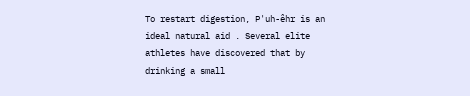To restart digestion, P'uh-êhr is an ideal natural aid . Several elite athletes have discovered that by drinking a small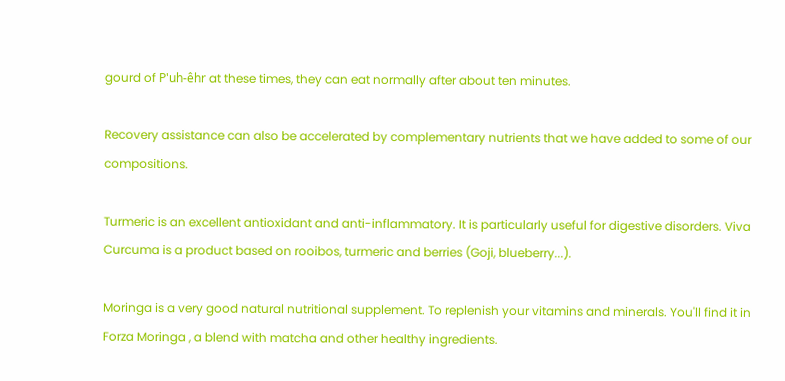gourd of P'uh-êhr at these times, they can eat normally after about ten minutes.

Recovery assistance can also be accelerated by complementary nutrients that we have added to some of our compositions.

Turmeric is an excellent antioxidant and anti-inflammatory. It is particularly useful for digestive disorders. Viva Curcuma is a product based on rooibos, turmeric and berries (Goji, blueberry...).

Moringa is a very good natural nutritional supplement. To replenish your vitamins and minerals. You'll find it in Forza Moringa , a blend with matcha and other healthy ingredients.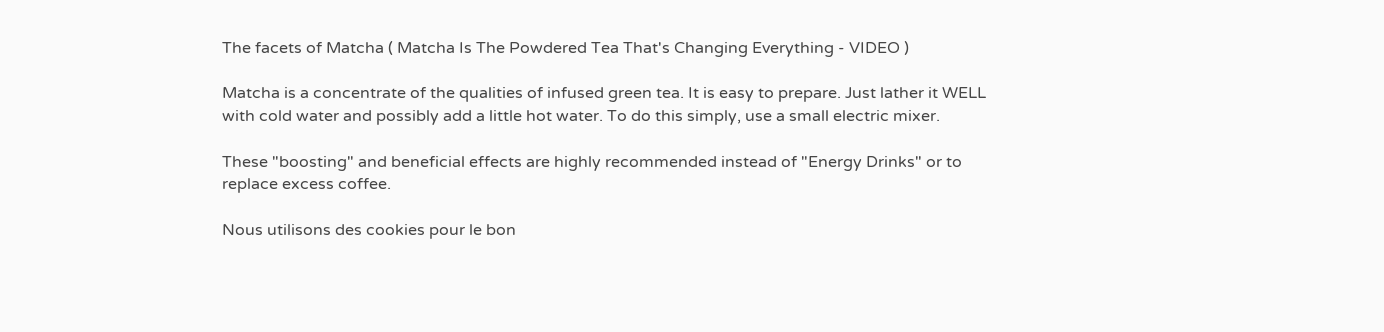The facets of Matcha ( Matcha Is The Powdered Tea That's Changing Everything - VIDEO )

Matcha is a concentrate of the qualities of infused green tea. It is easy to prepare. Just lather it WELL with cold water and possibly add a little hot water. To do this simply, use a small electric mixer.

These "boosting" and beneficial effects are highly recommended instead of "Energy Drinks" or to replace excess coffee.

Nous utilisons des cookies pour le bon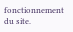fonctionnement du site.